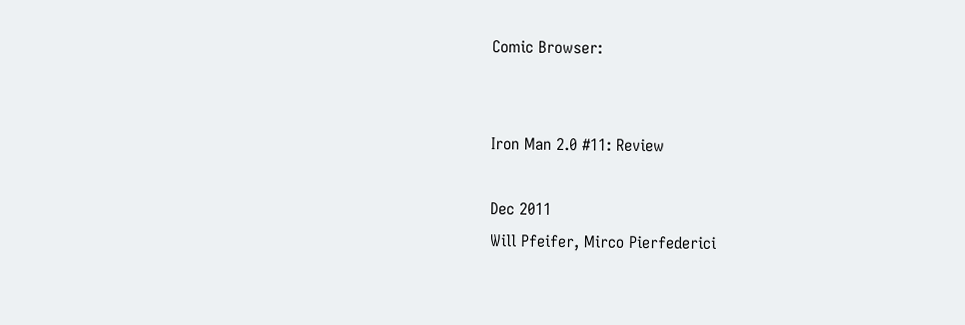Comic Browser:


Iron Man 2.0 #11: Review

Dec 2011
Will Pfeifer, Mirco Pierfederici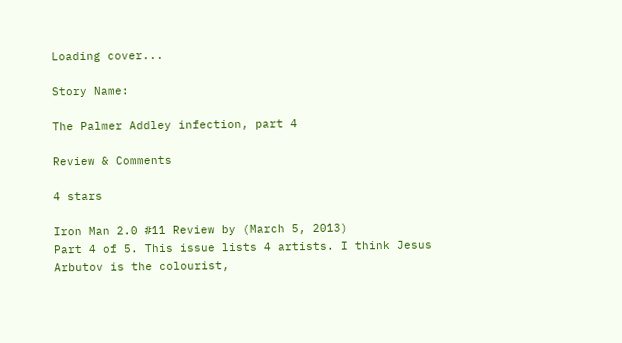Loading cover...

Story Name:

The Palmer Addley infection, part 4

Review & Comments

4 stars

Iron Man 2.0 #11 Review by (March 5, 2013)
Part 4 of 5. This issue lists 4 artists. I think Jesus Arbutov is the colourist,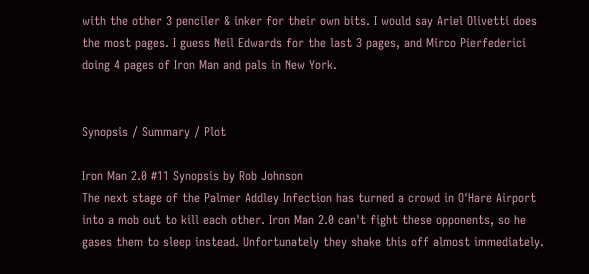with the other 3 penciler & inker for their own bits. I would say Ariel Olivetti does the most pages. I guess Neil Edwards for the last 3 pages, and Mirco Pierfederici doing 4 pages of Iron Man and pals in New York.


Synopsis / Summary / Plot

Iron Man 2.0 #11 Synopsis by Rob Johnson
The next stage of the Palmer Addley Infection has turned a crowd in O'Hare Airport into a mob out to kill each other. Iron Man 2.0 can't fight these opponents, so he gases them to sleep instead. Unfortunately they shake this off almost immediately.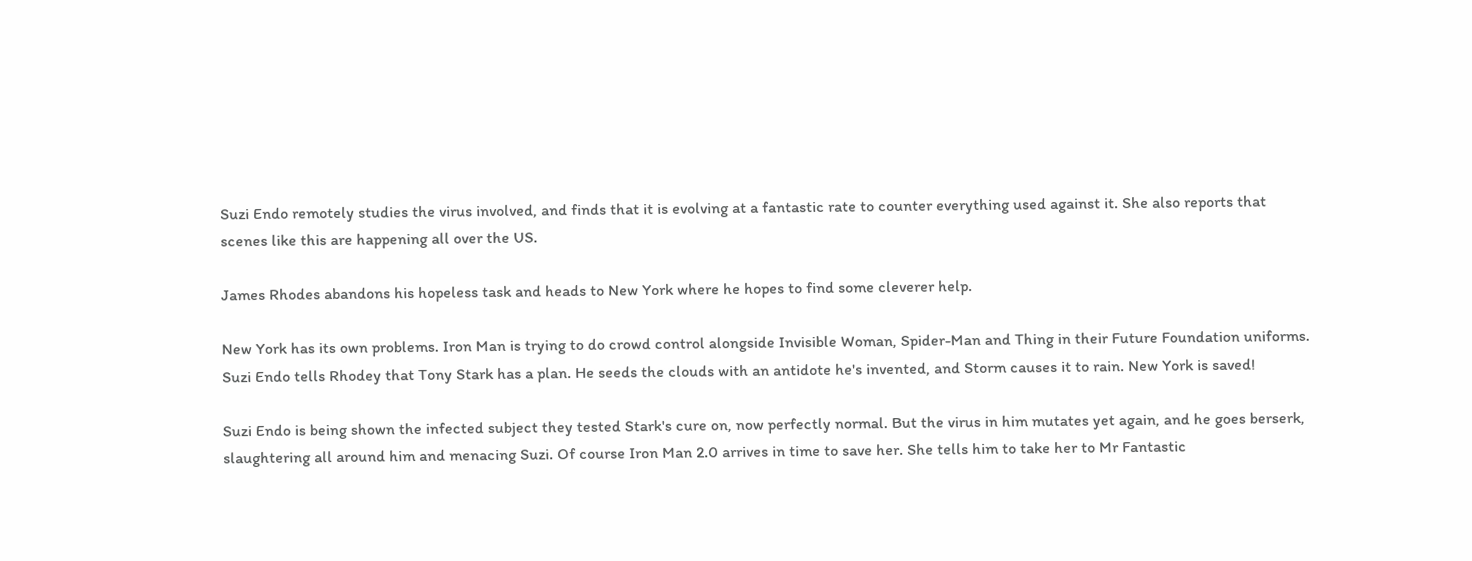Suzi Endo remotely studies the virus involved, and finds that it is evolving at a fantastic rate to counter everything used against it. She also reports that scenes like this are happening all over the US.

James Rhodes abandons his hopeless task and heads to New York where he hopes to find some cleverer help.

New York has its own problems. Iron Man is trying to do crowd control alongside Invisible Woman, Spider-Man and Thing in their Future Foundation uniforms. Suzi Endo tells Rhodey that Tony Stark has a plan. He seeds the clouds with an antidote he's invented, and Storm causes it to rain. New York is saved!

Suzi Endo is being shown the infected subject they tested Stark's cure on, now perfectly normal. But the virus in him mutates yet again, and he goes berserk, slaughtering all around him and menacing Suzi. Of course Iron Man 2.0 arrives in time to save her. She tells him to take her to Mr Fantastic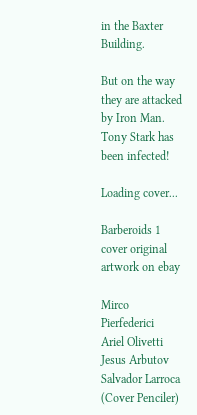in the Baxter Building.

But on the way they are attacked by Iron Man. Tony Stark has been infected!

Loading cover...

Barberoids 1 cover original artwork on ebay

Mirco Pierfederici
Ariel Olivetti
Jesus Arbutov
Salvador Larroca (Cover Penciler)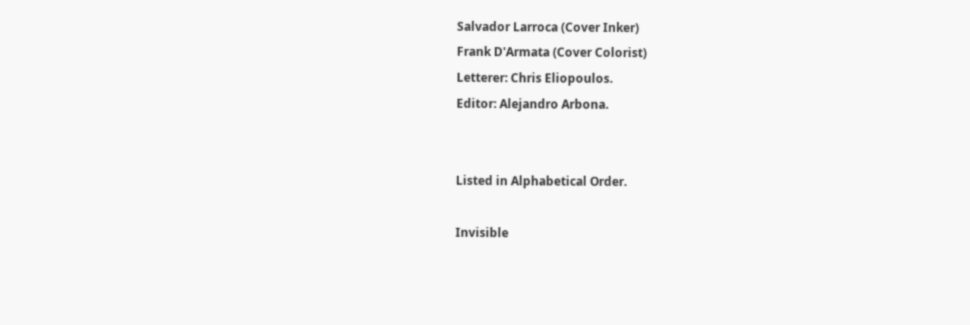Salvador Larroca (Cover Inker)
Frank D'Armata (Cover Colorist)
Letterer: Chris Eliopoulos.
Editor: Alejandro Arbona.


Listed in Alphabetical Order.

Invisible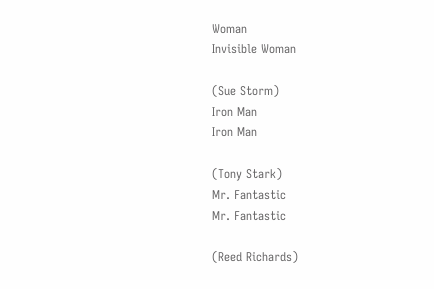Woman
Invisible Woman

(Sue Storm)
Iron Man
Iron Man

(Tony Stark)
Mr. Fantastic
Mr. Fantastic

(Reed Richards)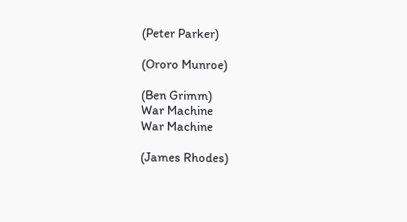(Peter Parker)

(Ororo Munroe)

(Ben Grimm)
War Machine
War Machine

(James Rhodes)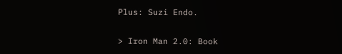Plus: Suzi Endo.

> Iron Man 2.0: Book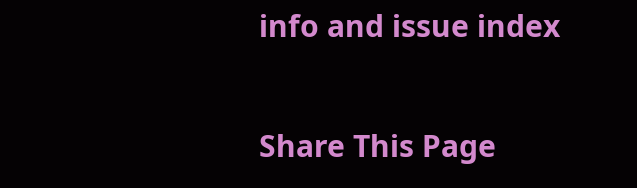info and issue index

Share This Page